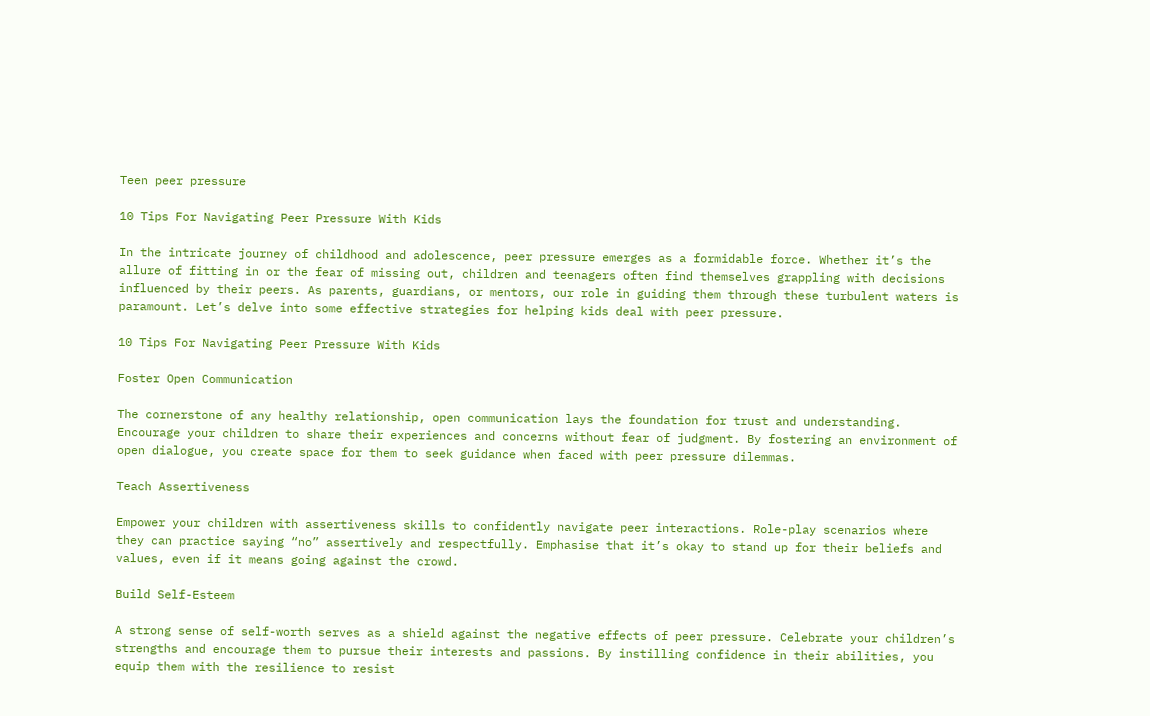Teen peer pressure

10 Tips For Navigating Peer Pressure With Kids

In the intricate journey of childhood and adolescence, peer pressure emerges as a formidable force. Whether it’s the allure of fitting in or the fear of missing out, children and teenagers often find themselves grappling with decisions influenced by their peers. As parents, guardians, or mentors, our role in guiding them through these turbulent waters is paramount. Let’s delve into some effective strategies for helping kids deal with peer pressure.

10 Tips For Navigating Peer Pressure With Kids

Foster Open Communication

The cornerstone of any healthy relationship, open communication lays the foundation for trust and understanding. Encourage your children to share their experiences and concerns without fear of judgment. By fostering an environment of open dialogue, you create space for them to seek guidance when faced with peer pressure dilemmas.

Teach Assertiveness

Empower your children with assertiveness skills to confidently navigate peer interactions. Role-play scenarios where they can practice saying “no” assertively and respectfully. Emphasise that it’s okay to stand up for their beliefs and values, even if it means going against the crowd.

Build Self-Esteem

A strong sense of self-worth serves as a shield against the negative effects of peer pressure. Celebrate your children’s strengths and encourage them to pursue their interests and passions. By instilling confidence in their abilities, you equip them with the resilience to resist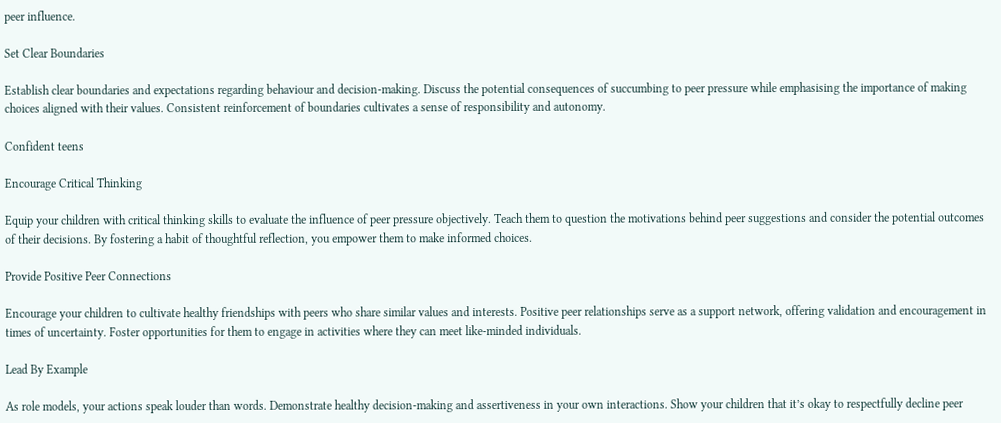peer influence.

Set Clear Boundaries

Establish clear boundaries and expectations regarding behaviour and decision-making. Discuss the potential consequences of succumbing to peer pressure while emphasising the importance of making choices aligned with their values. Consistent reinforcement of boundaries cultivates a sense of responsibility and autonomy.

Confident teens

Encourage Critical Thinking

Equip your children with critical thinking skills to evaluate the influence of peer pressure objectively. Teach them to question the motivations behind peer suggestions and consider the potential outcomes of their decisions. By fostering a habit of thoughtful reflection, you empower them to make informed choices.

Provide Positive Peer Connections

Encourage your children to cultivate healthy friendships with peers who share similar values and interests. Positive peer relationships serve as a support network, offering validation and encouragement in times of uncertainty. Foster opportunities for them to engage in activities where they can meet like-minded individuals.

Lead By Example

As role models, your actions speak louder than words. Demonstrate healthy decision-making and assertiveness in your own interactions. Show your children that it’s okay to respectfully decline peer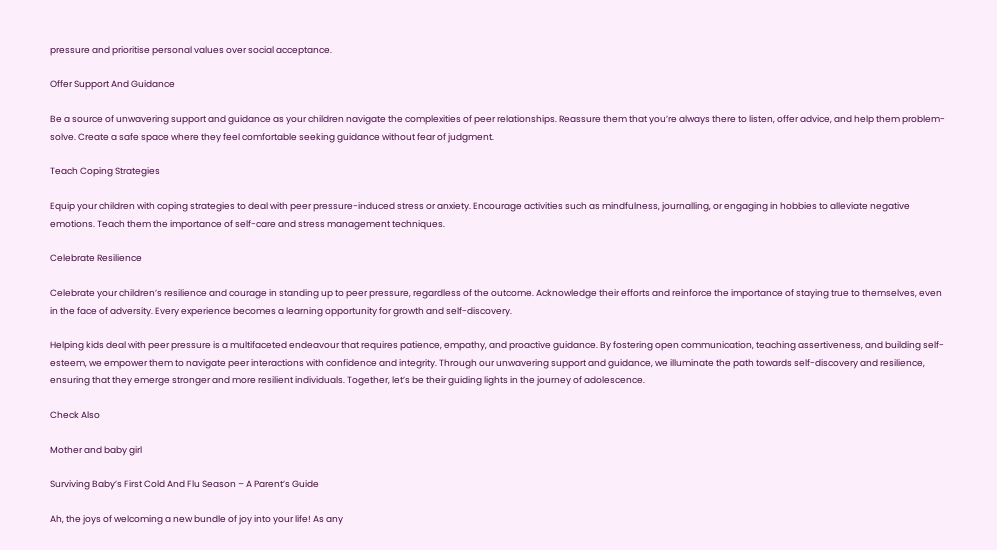pressure and prioritise personal values over social acceptance.

Offer Support And Guidance

Be a source of unwavering support and guidance as your children navigate the complexities of peer relationships. Reassure them that you’re always there to listen, offer advice, and help them problem-solve. Create a safe space where they feel comfortable seeking guidance without fear of judgment.

Teach Coping Strategies

Equip your children with coping strategies to deal with peer pressure-induced stress or anxiety. Encourage activities such as mindfulness, journalling, or engaging in hobbies to alleviate negative emotions. Teach them the importance of self-care and stress management techniques.

Celebrate Resilience

Celebrate your children’s resilience and courage in standing up to peer pressure, regardless of the outcome. Acknowledge their efforts and reinforce the importance of staying true to themselves, even in the face of adversity. Every experience becomes a learning opportunity for growth and self-discovery.

Helping kids deal with peer pressure is a multifaceted endeavour that requires patience, empathy, and proactive guidance. By fostering open communication, teaching assertiveness, and building self-esteem, we empower them to navigate peer interactions with confidence and integrity. Through our unwavering support and guidance, we illuminate the path towards self-discovery and resilience, ensuring that they emerge stronger and more resilient individuals. Together, let’s be their guiding lights in the journey of adolescence.

Check Also

Mother and baby girl

Surviving Baby’s First Cold And Flu Season – A Parent’s Guide

Ah, the joys of welcoming a new bundle of joy into your life! As any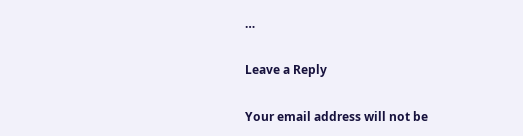…

Leave a Reply

Your email address will not be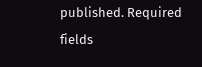published. Required fields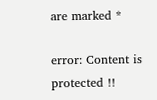are marked *

error: Content is protected !!